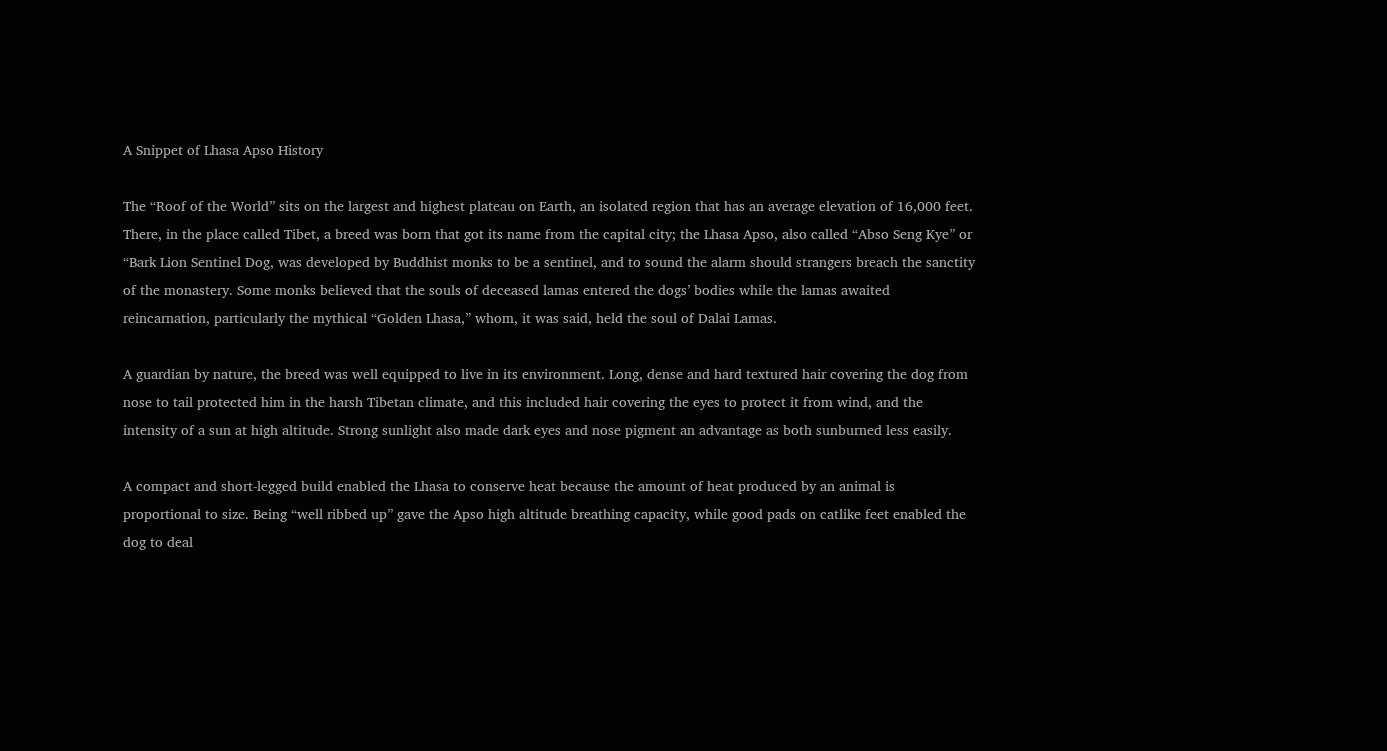A Snippet of Lhasa Apso History

The “Roof of the World” sits on the largest and highest plateau on Earth, an isolated region that has an average elevation of 16,000 feet. There, in the place called Tibet, a breed was born that got its name from the capital city; the Lhasa Apso, also called “Abso Seng Kye” or “Bark Lion Sentinel Dog, was developed by Buddhist monks to be a sentinel, and to sound the alarm should strangers breach the sanctity of the monastery. Some monks believed that the souls of deceased lamas entered the dogs’ bodies while the lamas awaited reincarnation, particularly the mythical “Golden Lhasa,” whom, it was said, held the soul of Dalai Lamas.

A guardian by nature, the breed was well equipped to live in its environment. Long, dense and hard textured hair covering the dog from nose to tail protected him in the harsh Tibetan climate, and this included hair covering the eyes to protect it from wind, and the intensity of a sun at high altitude. Strong sunlight also made dark eyes and nose pigment an advantage as both sunburned less easily.

A compact and short-legged build enabled the Lhasa to conserve heat because the amount of heat produced by an animal is proportional to size. Being “well ribbed up” gave the Apso high altitude breathing capacity, while good pads on catlike feet enabled the dog to deal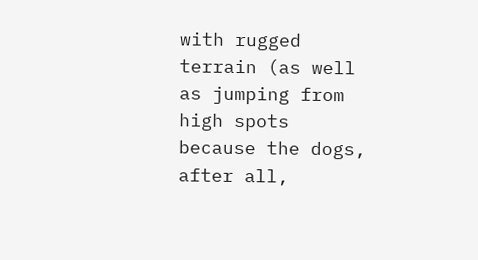with rugged terrain (as well as jumping from high spots because the dogs, after all,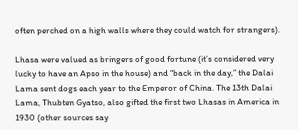often perched on a high walls where they could watch for strangers).

Lhasa were valued as bringers of good fortune (it’s considered very lucky to have an Apso in the house) and “back in the day,” the Dalai Lama sent dogs each year to the Emperor of China. The 13th Dalai Lama, Thubten Gyatso, also gifted the first two Lhasas in America in 1930 (other sources say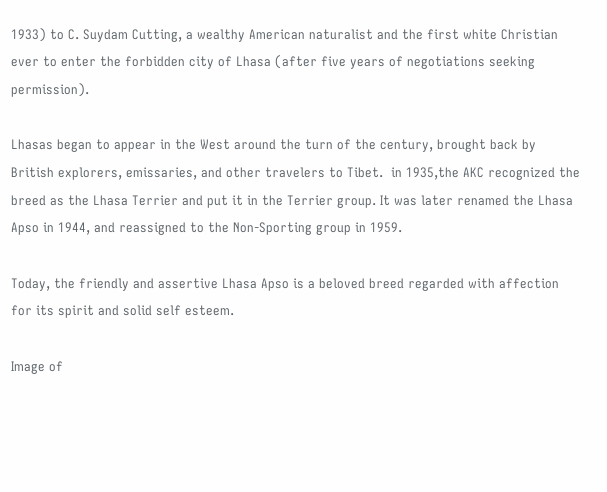1933) to C. Suydam Cutting, a wealthy American naturalist and the first white Christian ever to enter the forbidden city of Lhasa (after five years of negotiations seeking permission).

Lhasas began to appear in the West around the turn of the century, brought back by British explorers, emissaries, and other travelers to Tibet.  in 1935,the AKC recognized the breed as the Lhasa Terrier and put it in the Terrier group. It was later renamed the Lhasa Apso in 1944, and reassigned to the Non-Sporting group in 1959.

Today, the friendly and assertive Lhasa Apso is a beloved breed regarded with affection for its spirit and solid self esteem.

Image of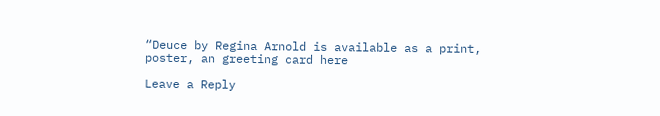“Deuce by Regina Arnold is available as a print, poster, an greeting card here

Leave a Reply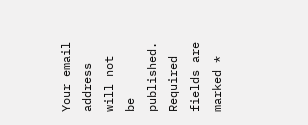Your email address will not be published. Required fields are marked *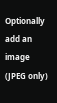Optionally add an image (JPEG only)